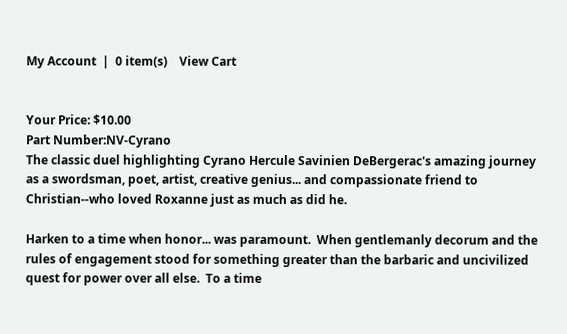My Account  |  0 item(s)    View Cart


Your Price: $10.00
Part Number:NV-Cyrano
The classic duel highlighting Cyrano Hercule Savinien DeBergerac's amazing journey as a swordsman, poet, artist, creative genius... and compassionate friend to Christian--who loved Roxanne just as much as did he.

Harken to a time when honor... was paramount.  When gentlemanly decorum and the rules of engagement stood for something greater than the barbaric and uncivilized quest for power over all else.  To a time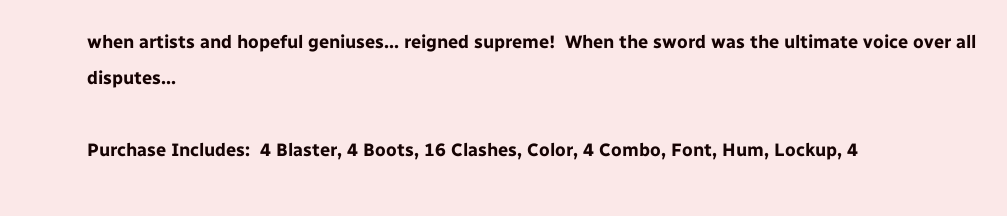when artists and hopeful geniuses... reigned supreme!  When the sword was the ultimate voice over all disputes...

Purchase Includes:  4 Blaster, 4 Boots, 16 Clashes, Color, 4 Combo, Font, Hum, Lockup, 4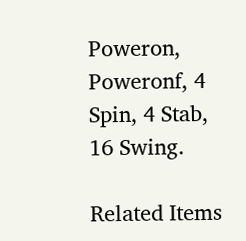Poweron, Poweronf, 4 Spin, 4 Stab, 16 Swing.

Related Items